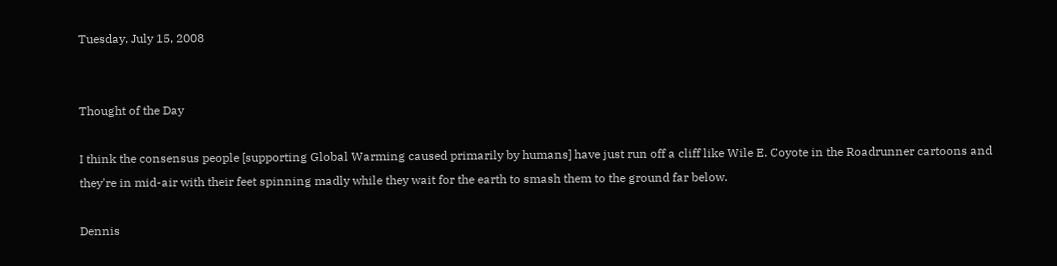Tuesday, July 15, 2008


Thought of the Day

I think the consensus people [supporting Global Warming caused primarily by humans] have just run off a cliff like Wile E. Coyote in the Roadrunner cartoons and they're in mid-air with their feet spinning madly while they wait for the earth to smash them to the ground far below.

Dennis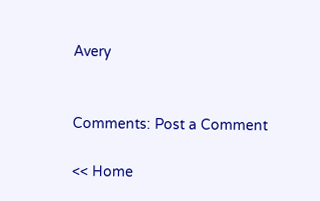Avery


Comments: Post a Comment

<< Home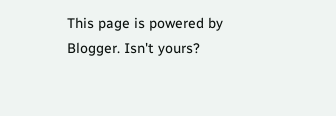This page is powered by Blogger. Isn't yours?